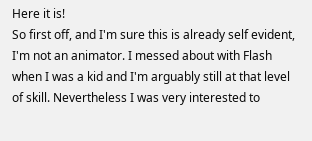Here it is!
So first off, and I'm sure this is already self evident, I'm not an animator. I messed about with Flash when I was a kid and I'm arguably still at that level of skill. Nevertheless I was very interested to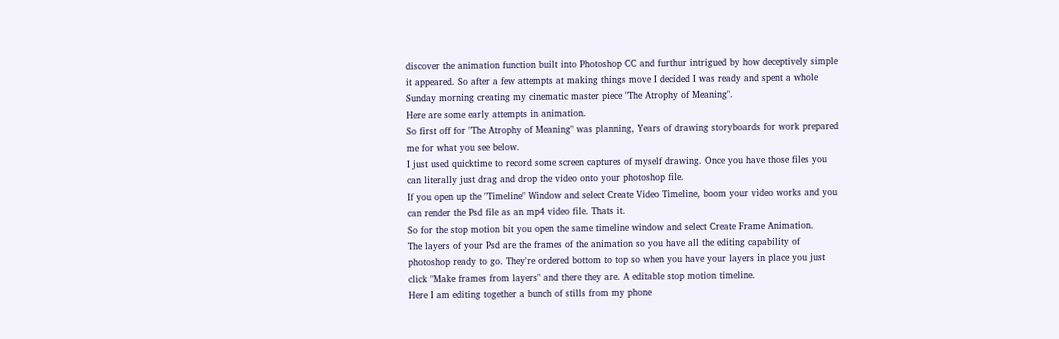discover the animation function built into Photoshop CC and furthur intrigued by how deceptively simple it appeared. So after a few attempts at making things move I decided I was ready and spent a whole Sunday morning creating my cinematic master piece "The Atrophy of Meaning".
Here are some early attempts in animation.
So first off for "The Atrophy of Meaning" was planning, Years of drawing storyboards for work prepared me for what you see below.
I just used quicktime to record some screen captures of myself drawing. Once you have those files you can literally just drag and drop the video onto your photoshop file.
If you open up the "Timeline" Window and select Create Video Timeline, boom your video works and you can render the Psd file as an mp4 video file. Thats it.
So for the stop motion bit you open the same timeline window and select Create Frame Animation.
The layers of your Psd are the frames of the animation so you have all the editing capability of photoshop ready to go. They're ordered bottom to top so when you have your layers in place you just click "Make frames from layers" and there they are. A editable stop motion timeline.
Here I am editing together a bunch of stills from my phone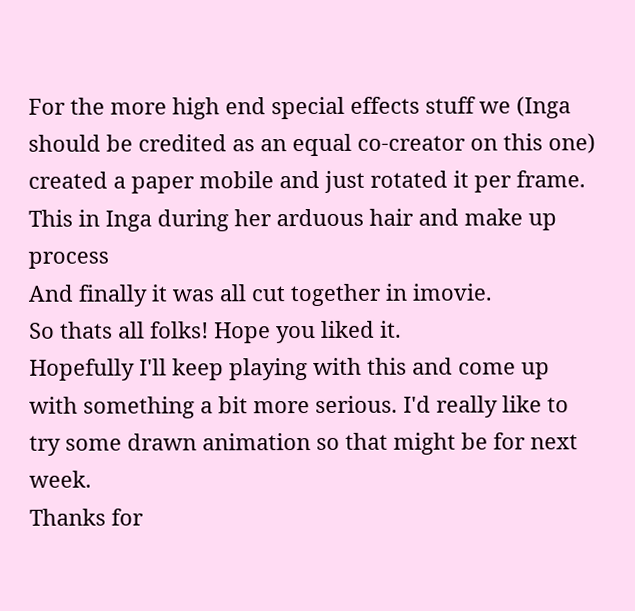For the more high end special effects stuff we (Inga should be credited as an equal co-creator on this one) created a paper mobile and just rotated it per frame. This in Inga during her arduous hair and make up process
And finally it was all cut together in imovie.
So thats all folks! Hope you liked it.
Hopefully I'll keep playing with this and come up with something a bit more serious. I'd really like to try some drawn animation so that might be for next week.
Thanks for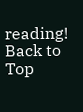reading!
Back to Top